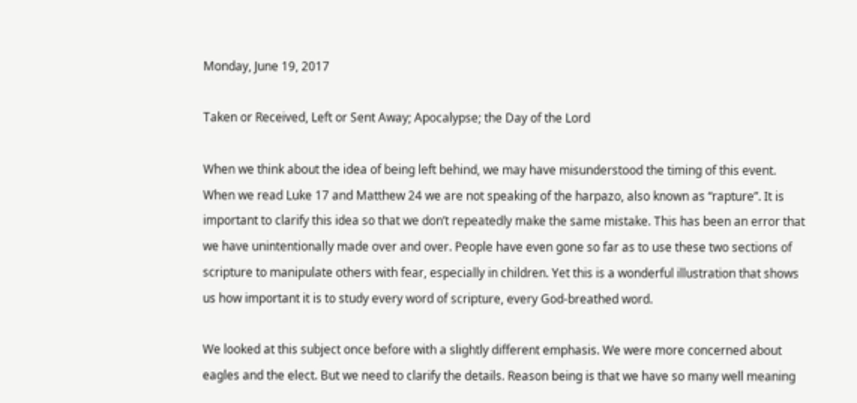Monday, June 19, 2017

Taken or Received, Left or Sent Away; Apocalypse; the Day of the Lord

When we think about the idea of being left behind, we may have misunderstood the timing of this event. When we read Luke 17 and Matthew 24 we are not speaking of the harpazo, also known as “rapture”. It is important to clarify this idea so that we don’t repeatedly make the same mistake. This has been an error that we have unintentionally made over and over. People have even gone so far as to use these two sections of scripture to manipulate others with fear, especially in children. Yet this is a wonderful illustration that shows us how important it is to study every word of scripture, every God-breathed word.

We looked at this subject once before with a slightly different emphasis. We were more concerned about eagles and the elect. But we need to clarify the details. Reason being is that we have so many well meaning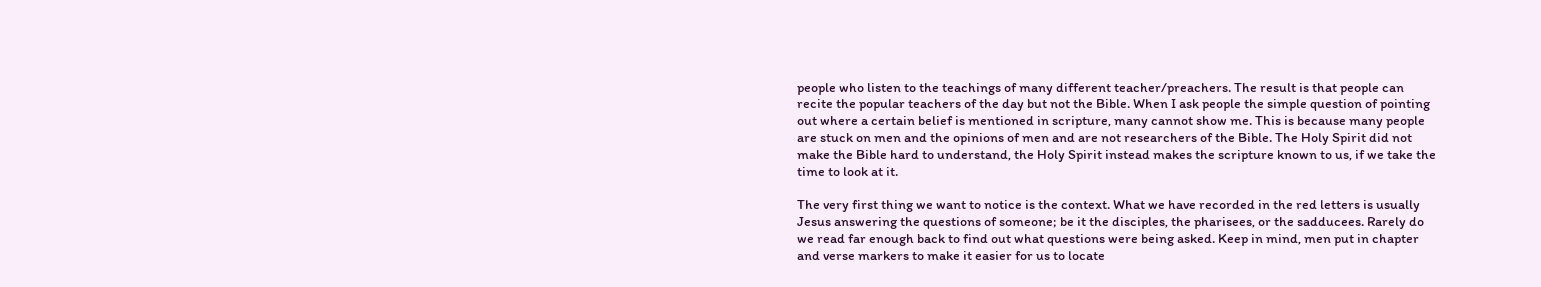people who listen to the teachings of many different teacher/preachers. The result is that people can recite the popular teachers of the day but not the Bible. When I ask people the simple question of pointing out where a certain belief is mentioned in scripture, many cannot show me. This is because many people are stuck on men and the opinions of men and are not researchers of the Bible. The Holy Spirit did not make the Bible hard to understand, the Holy Spirit instead makes the scripture known to us, if we take the time to look at it.

The very first thing we want to notice is the context. What we have recorded in the red letters is usually Jesus answering the questions of someone; be it the disciples, the pharisees, or the sadducees. Rarely do we read far enough back to find out what questions were being asked. Keep in mind, men put in chapter and verse markers to make it easier for us to locate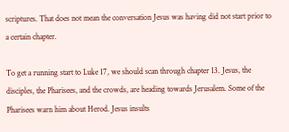scriptures. That does not mean the conversation Jesus was having did not start prior to a certain chapter.

To get a running start to Luke 17, we should scan through chapter 13. Jesus, the disciples, the Pharisees, and the crowds, are heading towards Jerusalem. Some of the Pharisees warn him about Herod. Jesus insults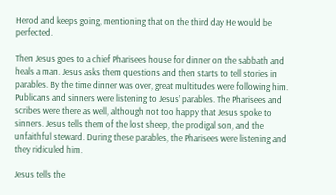Herod and keeps going, mentioning that on the third day He would be perfected.

Then Jesus goes to a chief Pharisees house for dinner on the sabbath and heals a man. Jesus asks them questions and then starts to tell stories in parables. By the time dinner was over, great multitudes were following him. Publicans and sinners were listening to Jesus’ parables. The Pharisees and scribes were there as well, although not too happy that Jesus spoke to sinners. Jesus tells them of the lost sheep, the prodigal son, and the unfaithful steward. During these parables, the Pharisees were listening and they ridiculed him.

Jesus tells the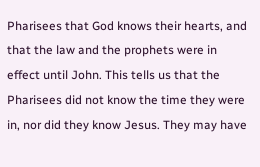Pharisees that God knows their hearts, and that the law and the prophets were in effect until John. This tells us that the Pharisees did not know the time they were in, nor did they know Jesus. They may have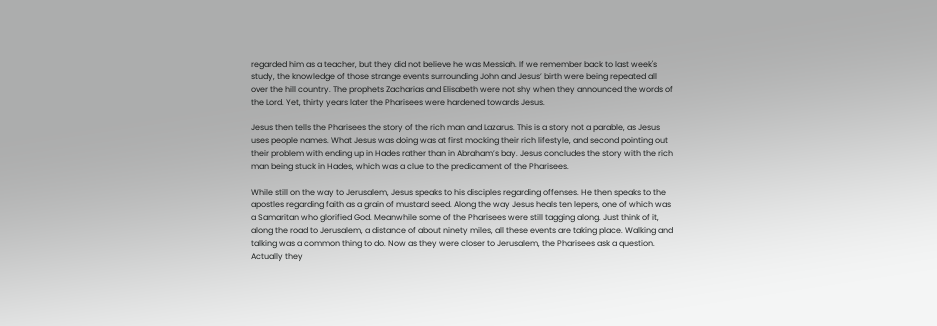regarded him as a teacher, but they did not believe he was Messiah. If we remember back to last week's study, the knowledge of those strange events surrounding John and Jesus’ birth were being repeated all over the hill country. The prophets Zacharias and Elisabeth were not shy when they announced the words of the Lord. Yet, thirty years later the Pharisees were hardened towards Jesus.

Jesus then tells the Pharisees the story of the rich man and Lazarus. This is a story not a parable, as Jesus uses people names. What Jesus was doing was at first mocking their rich lifestyle, and second pointing out their problem with ending up in Hades rather than in Abraham’s bay. Jesus concludes the story with the rich man being stuck in Hades, which was a clue to the predicament of the Pharisees.

While still on the way to Jerusalem, Jesus speaks to his disciples regarding offenses. He then speaks to the apostles regarding faith as a grain of mustard seed. Along the way Jesus heals ten lepers, one of which was a Samaritan who glorified God. Meanwhile some of the Pharisees were still tagging along. Just think of it, along the road to Jerusalem, a distance of about ninety miles, all these events are taking place. Walking and talking was a common thing to do. Now as they were closer to Jerusalem, the Pharisees ask a question. Actually they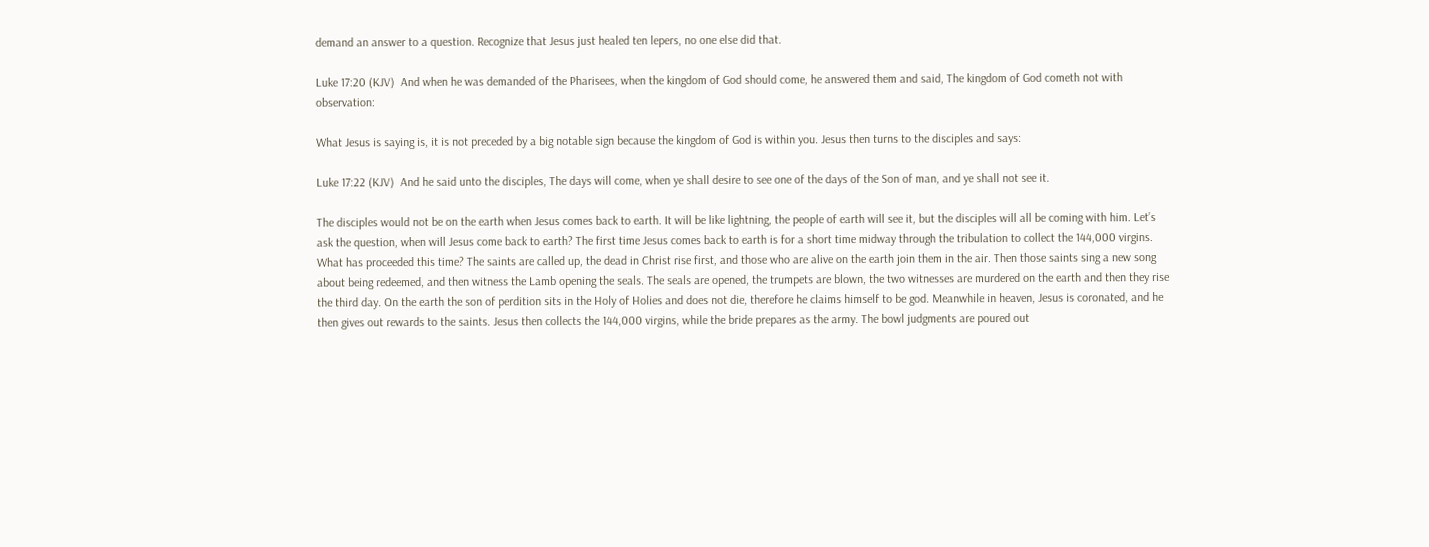demand an answer to a question. Recognize that Jesus just healed ten lepers, no one else did that.

Luke 17:20 (KJV)  And when he was demanded of the Pharisees, when the kingdom of God should come, he answered them and said, The kingdom of God cometh not with observation:

What Jesus is saying is, it is not preceded by a big notable sign because the kingdom of God is within you. Jesus then turns to the disciples and says:

Luke 17:22 (KJV)  And he said unto the disciples, The days will come, when ye shall desire to see one of the days of the Son of man, and ye shall not see it.

The disciples would not be on the earth when Jesus comes back to earth. It will be like lightning, the people of earth will see it, but the disciples will all be coming with him. Let’s ask the question, when will Jesus come back to earth? The first time Jesus comes back to earth is for a short time midway through the tribulation to collect the 144,000 virgins. What has proceeded this time? The saints are called up, the dead in Christ rise first, and those who are alive on the earth join them in the air. Then those saints sing a new song about being redeemed, and then witness the Lamb opening the seals. The seals are opened, the trumpets are blown, the two witnesses are murdered on the earth and then they rise the third day. On the earth the son of perdition sits in the Holy of Holies and does not die, therefore he claims himself to be god. Meanwhile in heaven, Jesus is coronated, and he then gives out rewards to the saints. Jesus then collects the 144,000 virgins, while the bride prepares as the army. The bowl judgments are poured out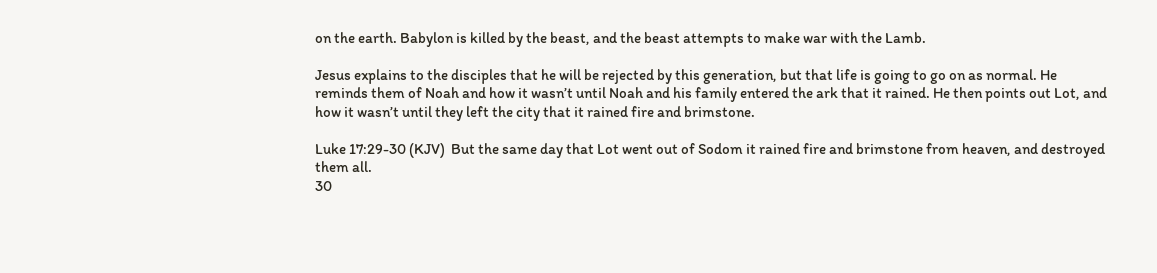on the earth. Babylon is killed by the beast, and the beast attempts to make war with the Lamb.

Jesus explains to the disciples that he will be rejected by this generation, but that life is going to go on as normal. He reminds them of Noah and how it wasn’t until Noah and his family entered the ark that it rained. He then points out Lot, and how it wasn’t until they left the city that it rained fire and brimstone.

Luke 17:29-30 (KJV)  But the same day that Lot went out of Sodom it rained fire and brimstone from heaven, and destroyed them all.
30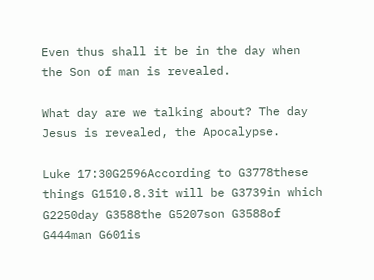Even thus shall it be in the day when the Son of man is revealed.

What day are we talking about? The day Jesus is revealed, the Apocalypse.

Luke 17:30G2596According to G3778these things G1510.8.3it will be G3739in which G2250day G3588the G5207son G3588of G444man G601is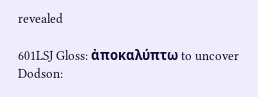revealed

601LSJ Gloss: ἀποκαλύπτω to uncover
Dodson: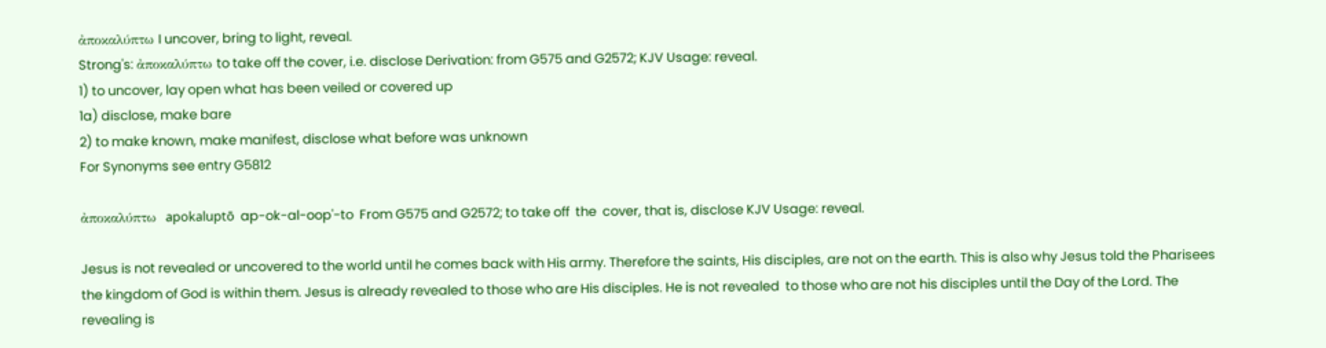ἀποκαλύπτω I uncover, bring to light, reveal.
Strong's: ἀποκαλύπτω to take off the cover, i.e. disclose Derivation: from G575 and G2572; KJV Usage: reveal.
1) to uncover, lay open what has been veiled or covered up
1a) disclose, make bare
2) to make known, make manifest, disclose what before was unknown
For Synonyms see entry G5812

ἀποκαλύπτω  apokaluptō  ap-ok-al-oop'-to  From G575 and G2572; to take off  the  cover, that is, disclose KJV Usage: reveal.

Jesus is not revealed or uncovered to the world until he comes back with His army. Therefore the saints, His disciples, are not on the earth. This is also why Jesus told the Pharisees the kingdom of God is within them. Jesus is already revealed to those who are His disciples. He is not revealed  to those who are not his disciples until the Day of the Lord. The revealing is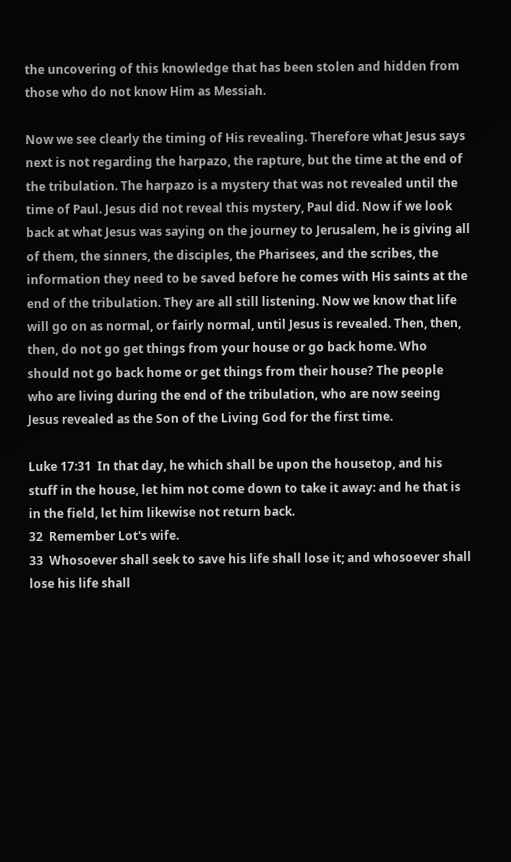the uncovering of this knowledge that has been stolen and hidden from those who do not know Him as Messiah.

Now we see clearly the timing of His revealing. Therefore what Jesus says next is not regarding the harpazo, the rapture, but the time at the end of the tribulation. The harpazo is a mystery that was not revealed until the time of Paul. Jesus did not reveal this mystery, Paul did. Now if we look back at what Jesus was saying on the journey to Jerusalem, he is giving all of them, the sinners, the disciples, the Pharisees, and the scribes, the information they need to be saved before he comes with His saints at the end of the tribulation. They are all still listening. Now we know that life will go on as normal, or fairly normal, until Jesus is revealed. Then, then, then, do not go get things from your house or go back home. Who should not go back home or get things from their house? The people who are living during the end of the tribulation, who are now seeing Jesus revealed as the Son of the Living God for the first time.

Luke 17:31  In that day, he which shall be upon the housetop, and his stuff in the house, let him not come down to take it away: and he that is in the field, let him likewise not return back.
32  Remember Lot's wife.
33  Whosoever shall seek to save his life shall lose it; and whosoever shall lose his life shall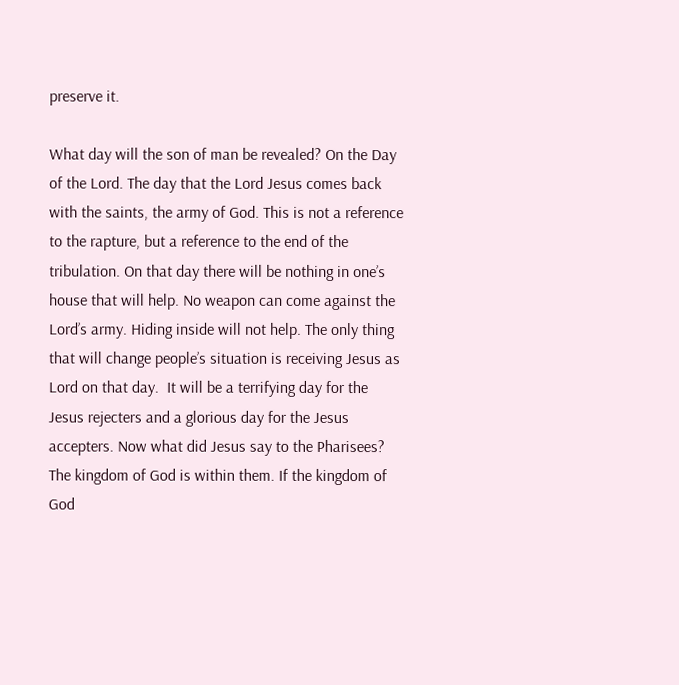preserve it.

What day will the son of man be revealed? On the Day of the Lord. The day that the Lord Jesus comes back with the saints, the army of God. This is not a reference to the rapture, but a reference to the end of the tribulation. On that day there will be nothing in one’s house that will help. No weapon can come against the Lord’s army. Hiding inside will not help. The only thing that will change people’s situation is receiving Jesus as Lord on that day.  It will be a terrifying day for the Jesus rejecters and a glorious day for the Jesus accepters. Now what did Jesus say to the Pharisees? The kingdom of God is within them. If the kingdom of God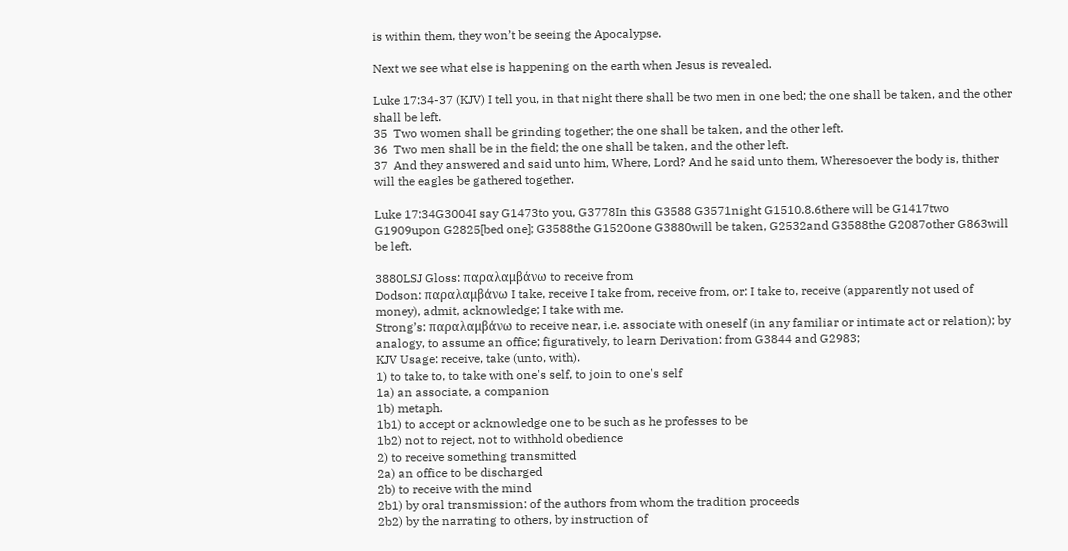is within them, they won’t be seeing the Apocalypse.

Next we see what else is happening on the earth when Jesus is revealed.

Luke 17:34-37 (KJV) I tell you, in that night there shall be two men in one bed; the one shall be taken, and the other shall be left.
35  Two women shall be grinding together; the one shall be taken, and the other left.
36  Two men shall be in the field; the one shall be taken, and the other left.
37  And they answered and said unto him, Where, Lord? And he said unto them, Wheresoever the body is, thither will the eagles be gathered together.

Luke 17:34G3004I say G1473to you, G3778In this G3588 G3571night G1510.8.6there will be G1417two G1909upon G2825[bed one]; G3588the G1520one G3880will be taken, G2532and G3588the G2087other G863will be left.

3880LSJ Gloss: παραλαμβάνω to receive from
Dodson: παραλαμβάνω I take, receive I take from, receive from, or: I take to, receive (apparently not used of money), admit, acknowledge; I take with me.
Strong’s: παραλαμβάνω to receive near, i.e. associate with oneself (in any familiar or intimate act or relation); by analogy, to assume an office; figuratively, to learn Derivation: from G3844 and G2983;
KJV Usage: receive, take (unto, with).
1) to take to, to take with one's self, to join to one's self
1a) an associate, a companion
1b) metaph.
1b1) to accept or acknowledge one to be such as he professes to be
1b2) not to reject, not to withhold obedience
2) to receive something transmitted
2a) an office to be discharged
2b) to receive with the mind
2b1) by oral transmission: of the authors from whom the tradition proceeds
2b2) by the narrating to others, by instruction of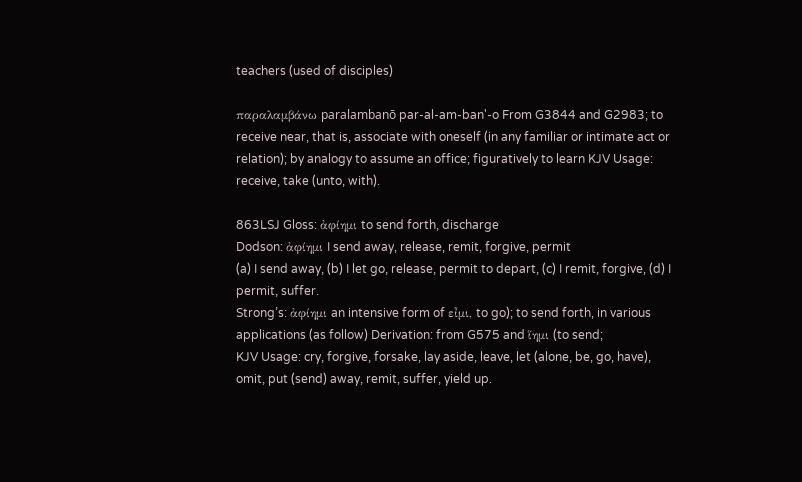teachers (used of disciples)

παραλαμβάνω paralambanō par-al-am-ban'-o From G3844 and G2983; to receive near, that is, associate with oneself (in any familiar or intimate act or relation); by analogy to assume an office; figuratively to learn KJV Usage: receive, take (unto, with).

863LSJ Gloss: ἀφίημι to send forth, discharge
Dodson: ἀφίημι I send away, release, remit, forgive, permit
(a) I send away, (b) I let go, release, permit to depart, (c) I remit, forgive, (d) I permit, suffer.
Strong’s: ἀφίημι an intensive form of εἶμι, to go); to send forth, in various applications (as follow) Derivation: from G575 and ἵημι (to send;
KJV Usage: cry, forgive, forsake, lay aside, leave, let (alone, be, go, have), omit, put (send) away, remit, suffer, yield up.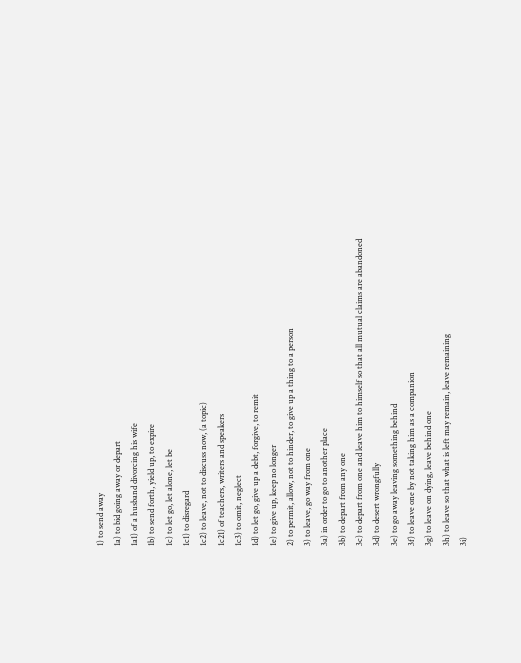1) to send away
1a) to bid going away or depart
1a1) of a husband divorcing his wife
1b) to send forth, yield up, to expire
1c) to let go, let alone, let be
1c1) to disregard
1c2) to leave, not to discuss now, (a topic)
1c21) of teachers, writers and speakers
1c3) to omit, neglect
1d) to let go, give up a debt, forgive, to remit
1e) to give up, keep no longer
2) to permit, allow, not to hinder, to give up a thing to a person
3) to leave, go way from one
3a) in order to go to another place
3b) to depart from any one
3c) to depart from one and leave him to himself so that all mutual claims are abandoned
3d) to desert wrongfully
3e) to go away leaving something behind
3f) to leave one by not taking him as a companion
3g) to leave on dying, leave behind one
3h) to leave so that what is left may remain, leave remaining
3i)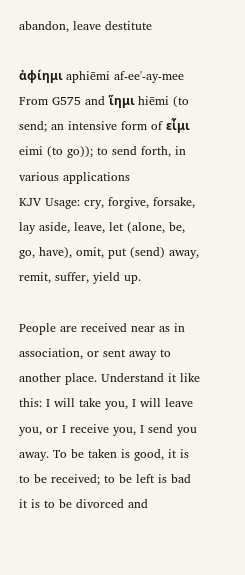abandon, leave destitute

ἀφίημι aphiēmi af-ee'-ay-mee From G575 and ἵημι hiēmi (to send; an intensive form of εἶμι eimi (to go)); to send forth, in various applications
KJV Usage: cry, forgive, forsake, lay aside, leave, let (alone, be, go, have), omit, put (send) away, remit, suffer, yield up.

People are received near as in association, or sent away to another place. Understand it like this: I will take you, I will leave you, or I receive you, I send you away. To be taken is good, it is to be received; to be left is bad it is to be divorced and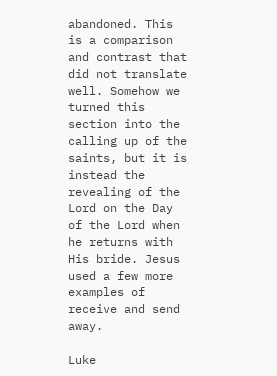abandoned. This is a comparison and contrast that did not translate well. Somehow we turned this section into the calling up of the saints, but it is instead the revealing of the Lord on the Day of the Lord when he returns with His bride. Jesus used a few more examples of receive and send away.

Luke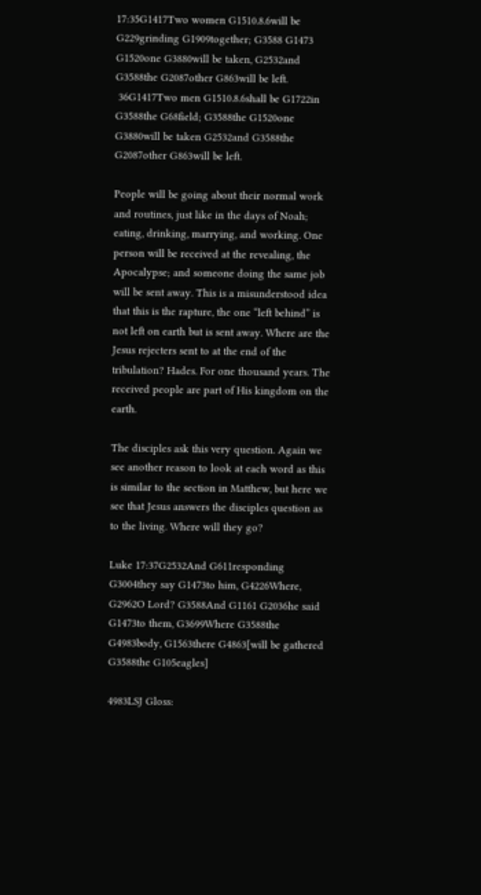17:35G1417Two women G1510.8.6will be G229grinding G1909together; G3588 G1473 G1520one G3880will be taken, G2532and G3588the G2087other G863will be left.
 36G1417Two men G1510.8.6shall be G1722in G3588the G68field; G3588the G1520one G3880will be taken G2532and G3588the G2087other G863will be left.

People will be going about their normal work and routines, just like in the days of Noah; eating, drinking, marrying, and working. One person will be received at the revealing, the Apocalypse; and someone doing the same job will be sent away. This is a misunderstood idea that this is the rapture, the one “left behind” is not left on earth but is sent away. Where are the Jesus rejecters sent to at the end of the tribulation? Hades. For one thousand years. The received people are part of His kingdom on the earth.

The disciples ask this very question. Again we see another reason to look at each word as this is similar to the section in Matthew, but here we see that Jesus answers the disciples question as to the living. Where will they go?

Luke 17:37G2532And G611responding G3004they say G1473to him, G4226Where, G2962O Lord? G3588And G1161 G2036he said G1473to them, G3699Where G3588the G4983body, G1563there G4863[will be gathered G3588the G105eagles]

4983LSJ Gloss: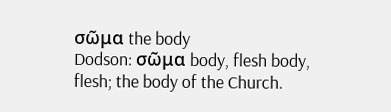σῶμα the body
Dodson: σῶμα body, flesh body, flesh; the body of the Church.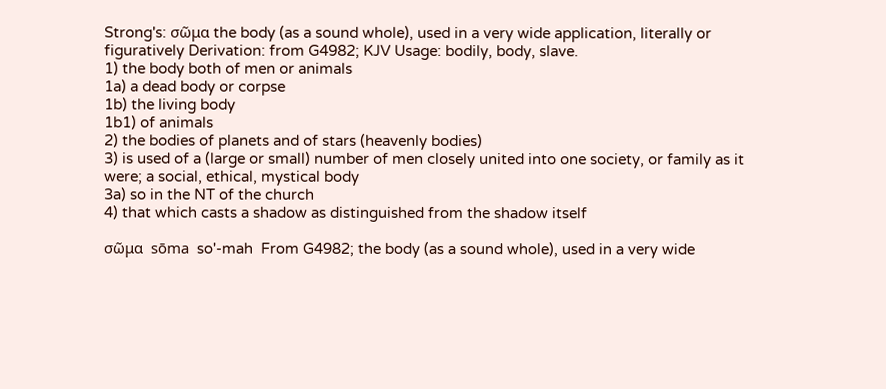Strong's: σῶμα the body (as a sound whole), used in a very wide application, literally or figuratively Derivation: from G4982; KJV Usage: bodily, body, slave.
1) the body both of men or animals
1a) a dead body or corpse
1b) the living body
1b1) of animals
2) the bodies of planets and of stars (heavenly bodies)
3) is used of a (large or small) number of men closely united into one society, or family as it were; a social, ethical, mystical body
3a) so in the NT of the church
4) that which casts a shadow as distinguished from the shadow itself

σῶμα  sōma  so'-mah  From G4982; the body (as a sound whole), used in a very wide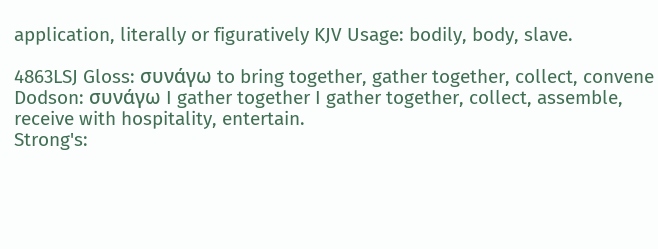application, literally or figuratively KJV Usage: bodily, body, slave.

4863LSJ Gloss: συνάγω to bring together, gather together, collect, convene
Dodson: συνάγω I gather together I gather together, collect, assemble, receive with hospitality, entertain.
Strong's: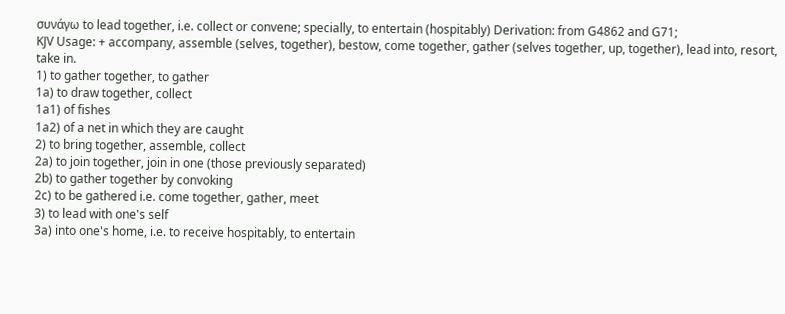συνάγω to lead together, i.e. collect or convene; specially, to entertain (hospitably) Derivation: from G4862 and G71;
KJV Usage: + accompany, assemble (selves, together), bestow, come together, gather (selves together, up, together), lead into, resort, take in.
1) to gather together, to gather
1a) to draw together, collect
1a1) of fishes
1a2) of a net in which they are caught
2) to bring together, assemble, collect
2a) to join together, join in one (those previously separated)
2b) to gather together by convoking
2c) to be gathered i.e. come together, gather, meet
3) to lead with one's self
3a) into one's home, i.e. to receive hospitably, to entertain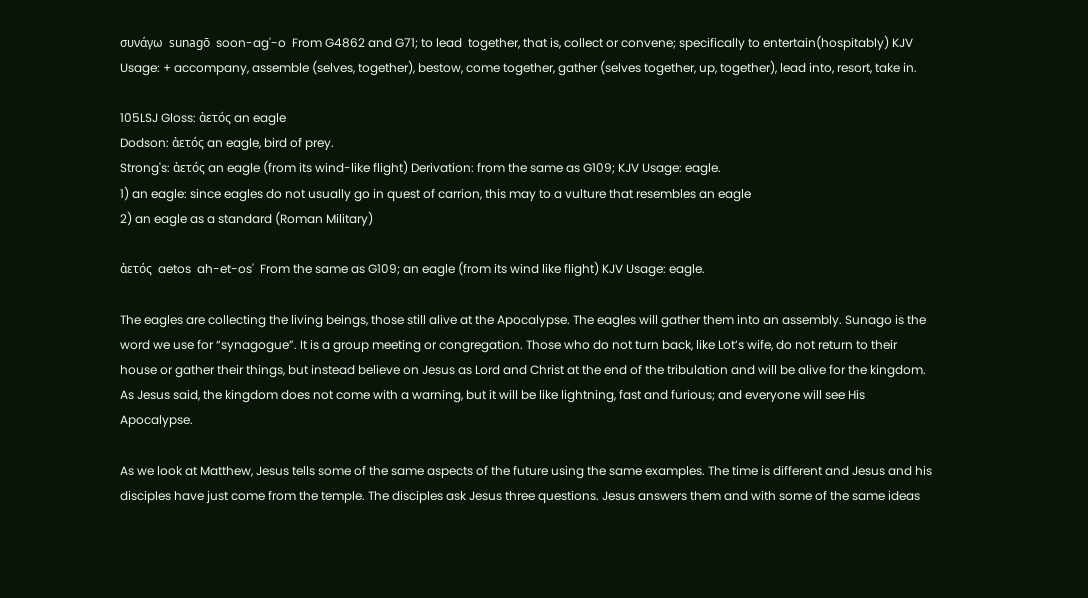συνάγω  sunagō  soon-ag'-o  From G4862 and G71; to lead  together, that is, collect or convene; specifically to entertain(hospitably) KJV Usage: + accompany, assemble (selves, together), bestow, come together, gather (selves together, up, together), lead into, resort, take in.

105LSJ Gloss: ἀετός an eagle
Dodson: ἀετός an eagle, bird of prey.
Strong's: ἀετός an eagle (from its wind-like flight) Derivation: from the same as G109; KJV Usage: eagle.
1) an eagle: since eagles do not usually go in quest of carrion, this may to a vulture that resembles an eagle
2) an eagle as a standard (Roman Military)

ἀετός  aetos  ah-et-os'  From the same as G109; an eagle (from its wind like flight) KJV Usage: eagle.

The eagles are collecting the living beings, those still alive at the Apocalypse. The eagles will gather them into an assembly. Sunago is the word we use for “synagogue”. It is a group meeting or congregation. Those who do not turn back, like Lot’s wife, do not return to their house or gather their things, but instead believe on Jesus as Lord and Christ at the end of the tribulation and will be alive for the kingdom. As Jesus said, the kingdom does not come with a warning, but it will be like lightning, fast and furious; and everyone will see His Apocalypse.

As we look at Matthew, Jesus tells some of the same aspects of the future using the same examples. The time is different and Jesus and his disciples have just come from the temple. The disciples ask Jesus three questions. Jesus answers them and with some of the same ideas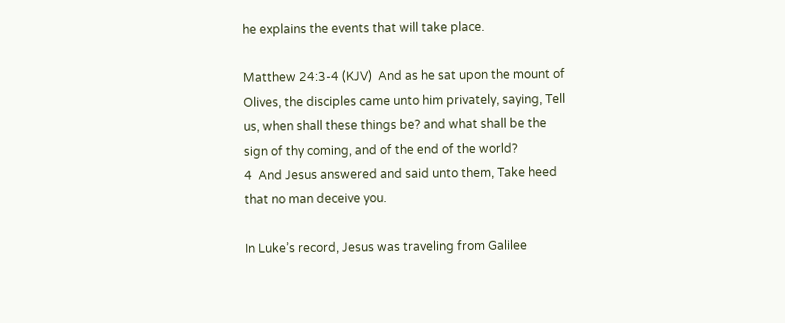he explains the events that will take place.

Matthew 24:3-4 (KJV)  And as he sat upon the mount of Olives, the disciples came unto him privately, saying, Tell us, when shall these things be? and what shall be the sign of thy coming, and of the end of the world?
4  And Jesus answered and said unto them, Take heed that no man deceive you.

In Luke’s record, Jesus was traveling from Galilee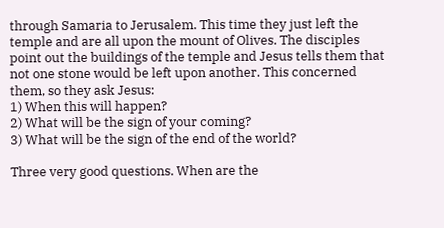through Samaria to Jerusalem. This time they just left the temple and are all upon the mount of Olives. The disciples point out the buildings of the temple and Jesus tells them that not one stone would be left upon another. This concerned them, so they ask Jesus:
1) When this will happen?
2) What will be the sign of your coming?
3) What will be the sign of the end of the world?

Three very good questions. When are the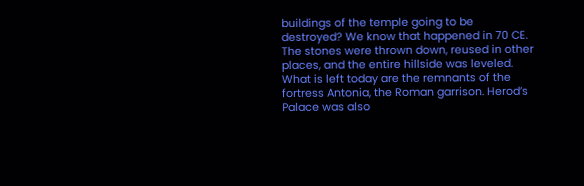buildings of the temple going to be destroyed? We know that happened in 70 CE. The stones were thrown down, reused in other places, and the entire hillside was leveled. What is left today are the remnants of the fortress Antonia, the Roman garrison. Herod’s Palace was also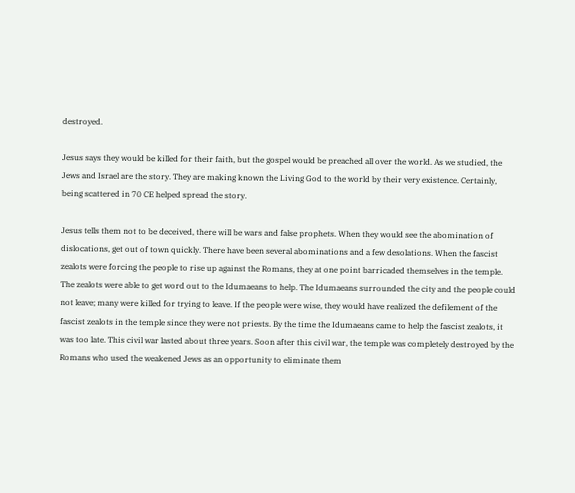destroyed.

Jesus says they would be killed for their faith, but the gospel would be preached all over the world. As we studied, the Jews and Israel are the story. They are making known the Living God to the world by their very existence. Certainly, being scattered in 70 CE helped spread the story.

Jesus tells them not to be deceived, there will be wars and false prophets. When they would see the abomination of dislocations, get out of town quickly. There have been several abominations and a few desolations. When the fascist zealots were forcing the people to rise up against the Romans, they at one point barricaded themselves in the temple. The zealots were able to get word out to the Idumaeans to help. The Idumaeans surrounded the city and the people could not leave; many were killed for trying to leave. If the people were wise, they would have realized the defilement of the fascist zealots in the temple since they were not priests. By the time the Idumaeans came to help the fascist zealots, it was too late. This civil war lasted about three years. Soon after this civil war, the temple was completely destroyed by the Romans who used the weakened Jews as an opportunity to eliminate them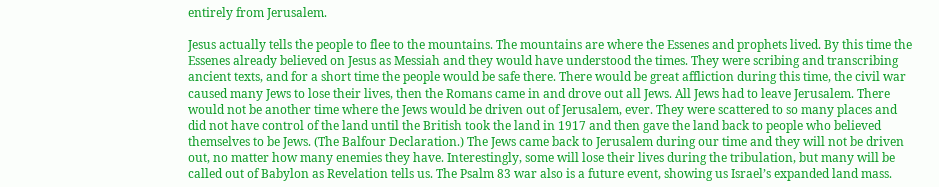entirely from Jerusalem.

Jesus actually tells the people to flee to the mountains. The mountains are where the Essenes and prophets lived. By this time the Essenes already believed on Jesus as Messiah and they would have understood the times. They were scribing and transcribing ancient texts, and for a short time the people would be safe there. There would be great affliction during this time, the civil war caused many Jews to lose their lives, then the Romans came in and drove out all Jews. All Jews had to leave Jerusalem. There would not be another time where the Jews would be driven out of Jerusalem, ever. They were scattered to so many places and did not have control of the land until the British took the land in 1917 and then gave the land back to people who believed themselves to be Jews. (The Balfour Declaration.) The Jews came back to Jerusalem during our time and they will not be driven out, no matter how many enemies they have. Interestingly, some will lose their lives during the tribulation, but many will be called out of Babylon as Revelation tells us. The Psalm 83 war also is a future event, showing us Israel’s expanded land mass.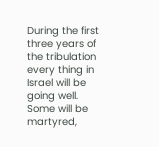During the first three years of the tribulation every thing in Israel will be going well. Some will be martyred,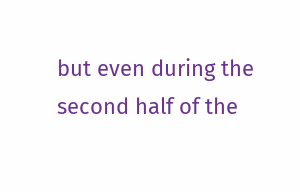but even during the second half of the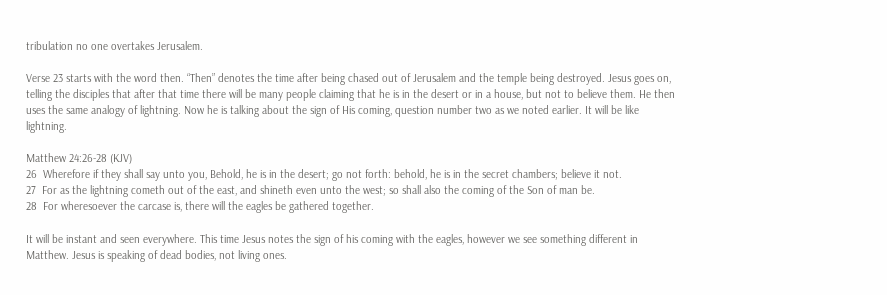tribulation no one overtakes Jerusalem.

Verse 23 starts with the word then. “Then” denotes the time after being chased out of Jerusalem and the temple being destroyed. Jesus goes on, telling the disciples that after that time there will be many people claiming that he is in the desert or in a house, but not to believe them. He then uses the same analogy of lightning. Now he is talking about the sign of His coming, question number two as we noted earlier. It will be like lightning.

Matthew 24:26-28 (KJV)
26  Wherefore if they shall say unto you, Behold, he is in the desert; go not forth: behold, he is in the secret chambers; believe it not.
27  For as the lightning cometh out of the east, and shineth even unto the west; so shall also the coming of the Son of man be.
28  For wheresoever the carcase is, there will the eagles be gathered together.

It will be instant and seen everywhere. This time Jesus notes the sign of his coming with the eagles, however we see something different in Matthew. Jesus is speaking of dead bodies, not living ones.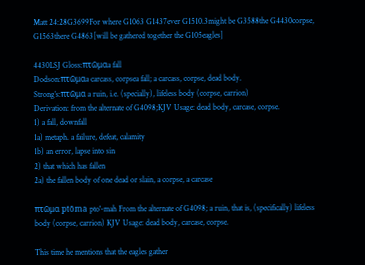Matt 24:28G3699For where G1063 G1437ever G1510.3might be G3588the G4430corpse, G1563there G4863[will be gathered together the G105eagles]

4430LSJ Gloss:πτῶμαa fall
Dodson:πτῶμαa carcass, corpsea fall; a carcass, corpse, dead body.
Strong’s:πτῶμα a ruin, i.e. (specially), lifeless body (corpse, carrion)
Derivation: from the alternate of G4098;KJV Usage: dead body, carcase, corpse.
1) a fall, downfall
1a) metaph. a failure, defeat, calamity
1b) an error, lapse into sin
2) that which has fallen
2a) the fallen body of one dead or slain, a corpse, a carcase

πτῶμα ptōma pto'-mah From the alternate of G4098; a ruin, that is, (specifically) lifeless body (corpse, carrion) KJV Usage: dead body, carcase, corpse.

This time he mentions that the eagles gather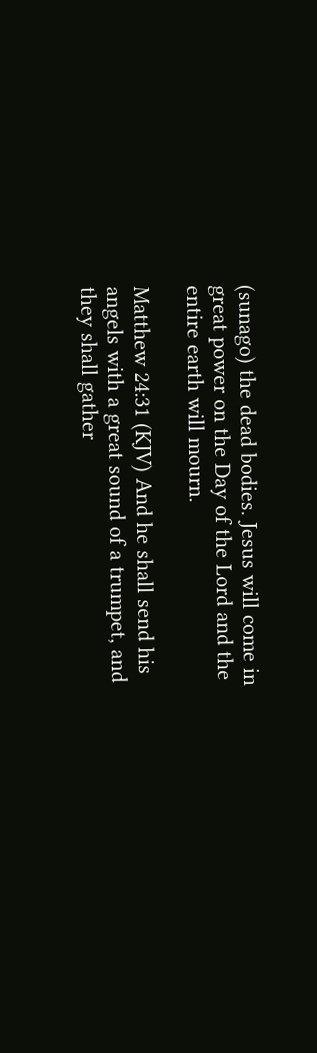(sunago) the dead bodies. Jesus will come in great power on the Day of the Lord and the entire earth will mourn.

Matthew 24:31 (KJV) And he shall send his angels with a great sound of a trumpet, and they shall gather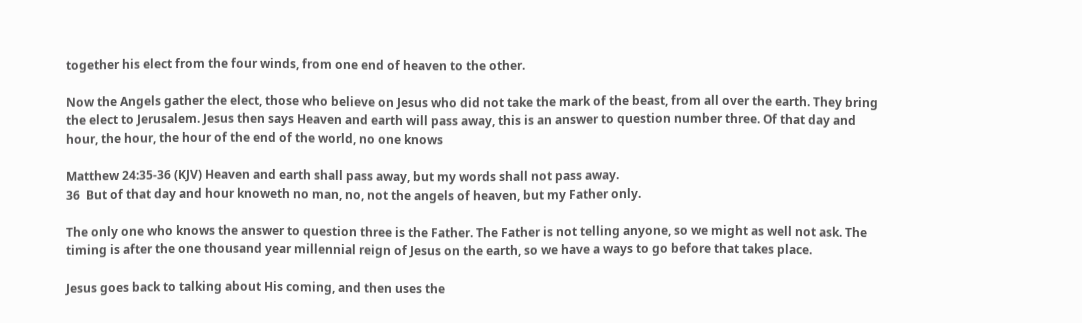together his elect from the four winds, from one end of heaven to the other.

Now the Angels gather the elect, those who believe on Jesus who did not take the mark of the beast, from all over the earth. They bring the elect to Jerusalem. Jesus then says Heaven and earth will pass away, this is an answer to question number three. Of that day and hour, the hour, the hour of the end of the world, no one knows

Matthew 24:35-36 (KJV) Heaven and earth shall pass away, but my words shall not pass away.
36  But of that day and hour knoweth no man, no, not the angels of heaven, but my Father only.

The only one who knows the answer to question three is the Father. The Father is not telling anyone, so we might as well not ask. The timing is after the one thousand year millennial reign of Jesus on the earth, so we have a ways to go before that takes place.

Jesus goes back to talking about His coming, and then uses the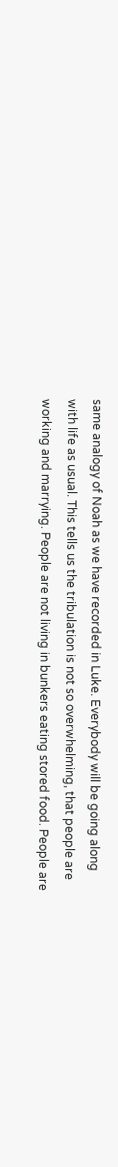same analogy of Noah as we have recorded in Luke. Everybody will be going along with life as usual. This tells us the tribulation is not so overwhelming, that people are working and marrying. People are not living in bunkers eating stored food. People are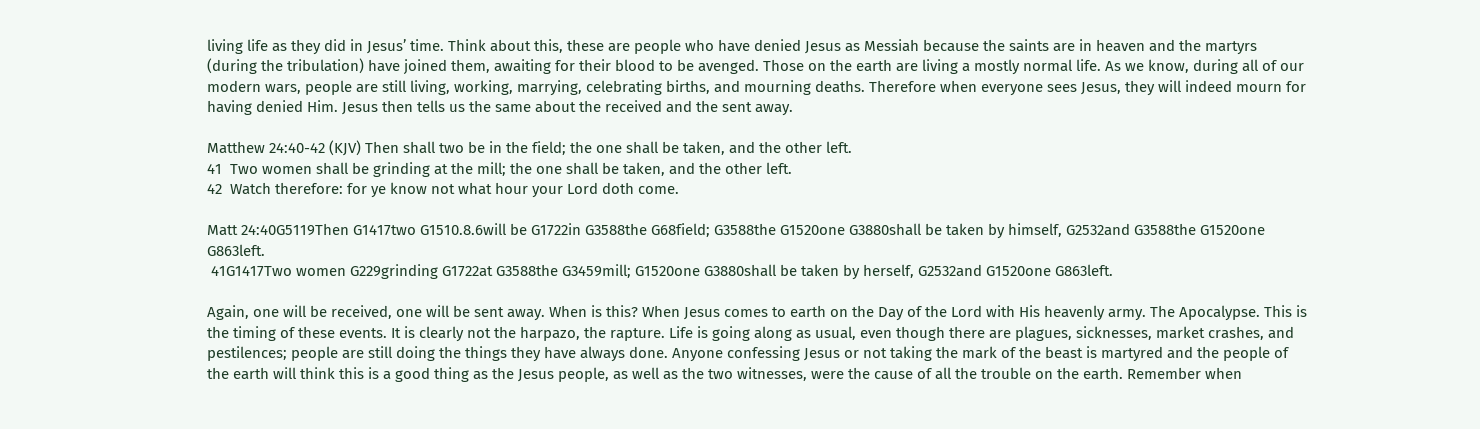living life as they did in Jesus’ time. Think about this, these are people who have denied Jesus as Messiah because the saints are in heaven and the martyrs (during the tribulation) have joined them, awaiting for their blood to be avenged. Those on the earth are living a mostly normal life. As we know, during all of our modern wars, people are still living, working, marrying, celebrating births, and mourning deaths. Therefore when everyone sees Jesus, they will indeed mourn for having denied Him. Jesus then tells us the same about the received and the sent away.

Matthew 24:40-42 (KJV) Then shall two be in the field; the one shall be taken, and the other left.
41  Two women shall be grinding at the mill; the one shall be taken, and the other left.
42  Watch therefore: for ye know not what hour your Lord doth come.

Matt 24:40G5119Then G1417two G1510.8.6will be G1722in G3588the G68field; G3588the G1520one G3880shall be taken by himself, G2532and G3588the G1520one G863left.
 41G1417Two women G229grinding G1722at G3588the G3459mill; G1520one G3880shall be taken by herself, G2532and G1520one G863left.

Again, one will be received, one will be sent away. When is this? When Jesus comes to earth on the Day of the Lord with His heavenly army. The Apocalypse. This is the timing of these events. It is clearly not the harpazo, the rapture. Life is going along as usual, even though there are plagues, sicknesses, market crashes, and pestilences; people are still doing the things they have always done. Anyone confessing Jesus or not taking the mark of the beast is martyred and the people of the earth will think this is a good thing as the Jesus people, as well as the two witnesses, were the cause of all the trouble on the earth. Remember when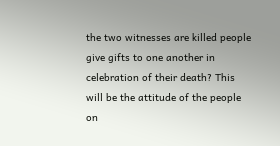the two witnesses are killed people give gifts to one another in celebration of their death? This will be the attitude of the people on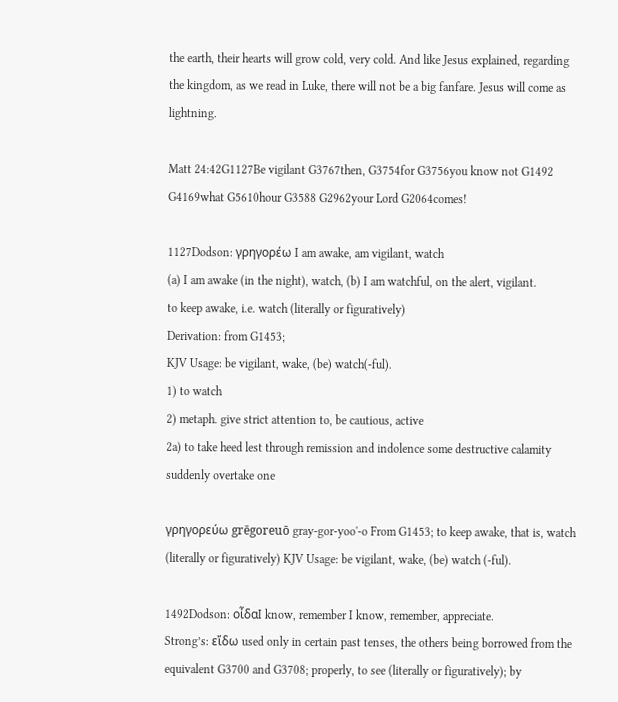the earth, their hearts will grow cold, very cold. And like Jesus explained, regarding the kingdom, as we read in Luke, there will not be a big fanfare. Jesus will come as lightning.

Matt 24:42G1127Be vigilant G3767then, G3754for G3756you know not G1492 G4169what G5610hour G3588 G2962your Lord G2064comes!

1127Dodson: γρηγορέω I am awake, am vigilant, watch
(a) I am awake (in the night), watch, (b) I am watchful, on the alert, vigilant.
to keep awake, i.e. watch (literally or figuratively)
Derivation: from G1453;
KJV Usage: be vigilant, wake, (be) watch(-ful).
1) to watch
2) metaph. give strict attention to, be cautious, active
2a) to take heed lest through remission and indolence some destructive calamity suddenly overtake one

γρηγορεύω grēgoreuō gray-gor-yoo'-o From G1453; to keep awake, that is, watch (literally or figuratively) KJV Usage: be vigilant, wake, (be) watch (-ful).

1492Dodson: οἶδαI know, remember I know, remember, appreciate.
Strong’s: εἴδω used only in certain past tenses, the others being borrowed from the equivalent G3700 and G3708; properly, to see (literally or figuratively); by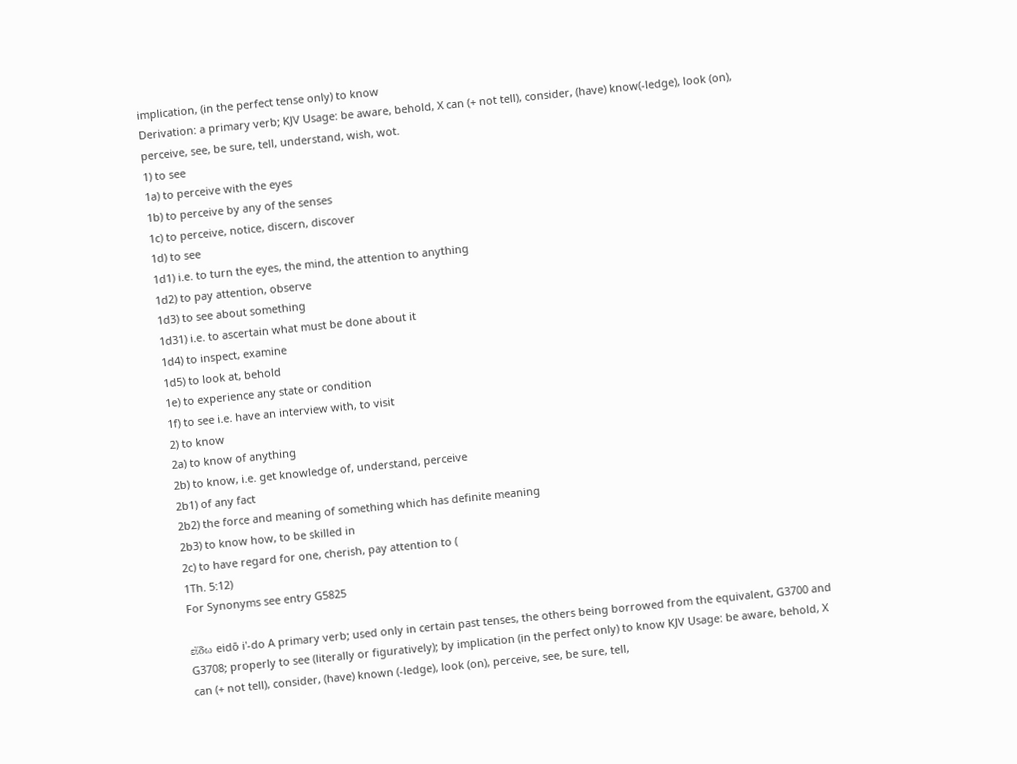implication, (in the perfect tense only) to know
Derivation: a primary verb; KJV Usage: be aware, behold, X can (+ not tell), consider, (have) know(-ledge), look (on), perceive, see, be sure, tell, understand, wish, wot.
1) to see
1a) to perceive with the eyes
1b) to perceive by any of the senses
1c) to perceive, notice, discern, discover
1d) to see
1d1) i.e. to turn the eyes, the mind, the attention to anything
1d2) to pay attention, observe
1d3) to see about something
1d31) i.e. to ascertain what must be done about it
1d4) to inspect, examine
1d5) to look at, behold
1e) to experience any state or condition
1f) to see i.e. have an interview with, to visit
2) to know
2a) to know of anything
2b) to know, i.e. get knowledge of, understand, perceive
2b1) of any fact
2b2) the force and meaning of something which has definite meaning
2b3) to know how, to be skilled in
2c) to have regard for one, cherish, pay attention to (
1Th. 5:12)
For Synonyms see entry G5825

εἴδω eidō i'-do A primary verb; used only in certain past tenses, the others being borrowed from the equivalent, G3700 and G3708; properly to see (literally or figuratively); by implication (in the perfect only) to know KJV Usage: be aware, behold, X can (+ not tell), consider, (have) known (-ledge), look (on), perceive, see, be sure, tell,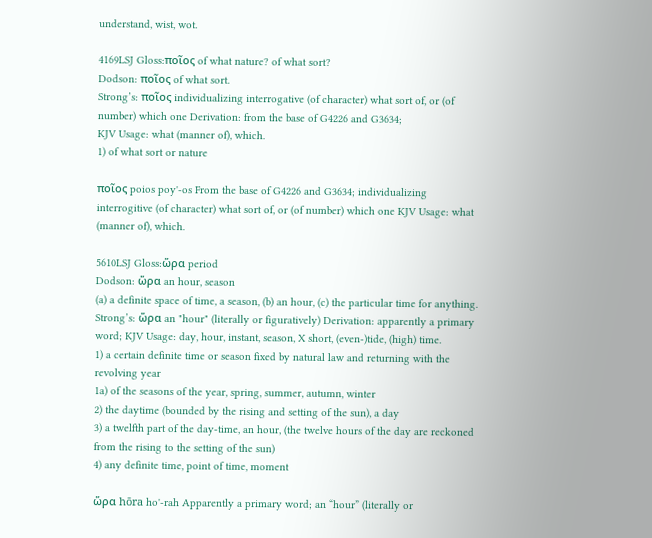understand, wist, wot.

4169LSJ Gloss:ποῖος of what nature? of what sort?
Dodson: ποῖος of what sort.
Strong’s: ποῖος individualizing interrogative (of character) what sort of, or (of number) which one Derivation: from the base of G4226 and G3634;
KJV Usage: what (manner of), which.
1) of what sort or nature

ποῖος poios poy'-os From the base of G4226 and G3634; individualizing interrogitive (of character) what sort of, or (of number) which one KJV Usage: what (manner of), which.

5610LSJ Gloss:ὥρα period
Dodson: ὥρα an hour, season
(a) a definite space of time, a season, (b) an hour, (c) the particular time for anything.
Strong’s: ὥρα an "hour" (literally or figuratively) Derivation: apparently a primary word; KJV Usage: day, hour, instant, season, X short, (even-)tide, (high) time.
1) a certain definite time or season fixed by natural law and returning with the revolving year
1a) of the seasons of the year, spring, summer, autumn, winter
2) the daytime (bounded by the rising and setting of the sun), a day
3) a twelfth part of the day-time, an hour, (the twelve hours of the day are reckoned from the rising to the setting of the sun)
4) any definite time, point of time, moment

ὥρα hōra ho'-rah Apparently a primary word; an “hour” (literally or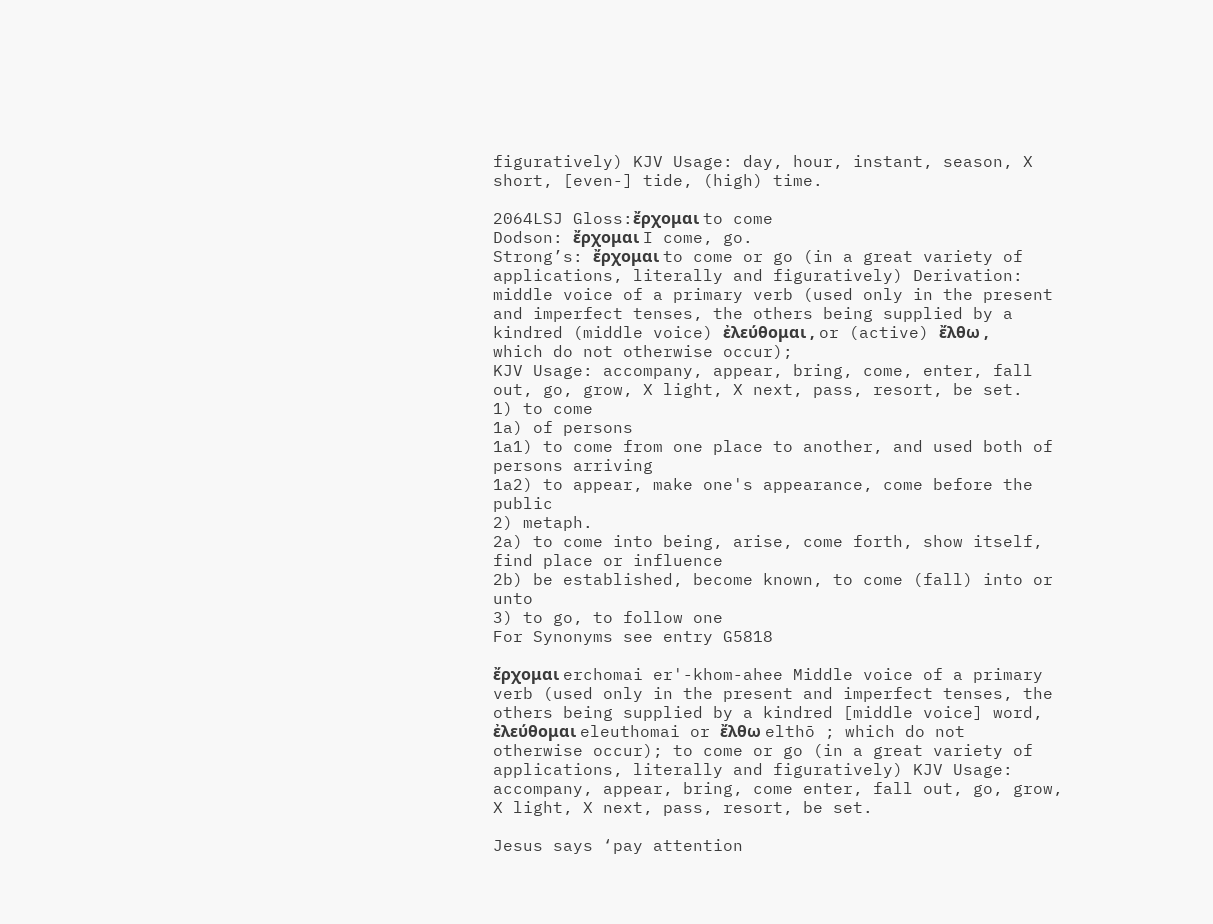figuratively) KJV Usage: day, hour, instant, season, X short, [even-] tide, (high) time.

2064LSJ Gloss:ἔρχομαι to come
Dodson: ἔρχομαι I come, go.
Strong’s: ἔρχομαι to come or go (in a great variety of applications, literally and figuratively) Derivation: middle voice of a primary verb (used only in the present and imperfect tenses, the others being supplied by a kindred (middle voice) ἐλεύθομαι , or (active) ἔλθω , which do not otherwise occur);
KJV Usage: accompany, appear, bring, come, enter, fall out, go, grow, X light, X next, pass, resort, be set.
1) to come
1a) of persons
1a1) to come from one place to another, and used both of persons arriving
1a2) to appear, make one's appearance, come before the public
2) metaph.
2a) to come into being, arise, come forth, show itself, find place or influence
2b) be established, become known, to come (fall) into or unto
3) to go, to follow one
For Synonyms see entry G5818

ἔρχομαι erchomai er'-khom-ahee Middle voice of a primary verb (used only in the present and imperfect tenses, the others being supplied by a kindred [middle voice] word, ἐλεύθομαι eleuthomai or ἔλθω elthō ; which do not otherwise occur); to come or go (in a great variety of applications, literally and figuratively) KJV Usage: accompany, appear, bring, come enter, fall out, go, grow, X light, X next, pass, resort, be set.

Jesus says ‘pay attention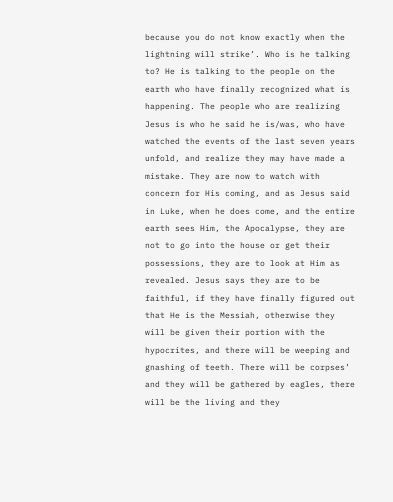because you do not know exactly when the lightning will strike’. Who is he talking to? He is talking to the people on the earth who have finally recognized what is happening. The people who are realizing Jesus is who he said he is/was, who have watched the events of the last seven years unfold, and realize they may have made a mistake. They are now to watch with concern for His coming, and as Jesus said in Luke, when he does come, and the entire earth sees Him, the Apocalypse, they are not to go into the house or get their possessions, they are to look at Him as revealed. Jesus says they are to be faithful, if they have finally figured out that He is the Messiah, otherwise they will be given their portion with the hypocrites, and there will be weeping and gnashing of teeth. There will be corpses’ and they will be gathered by eagles, there will be the living and they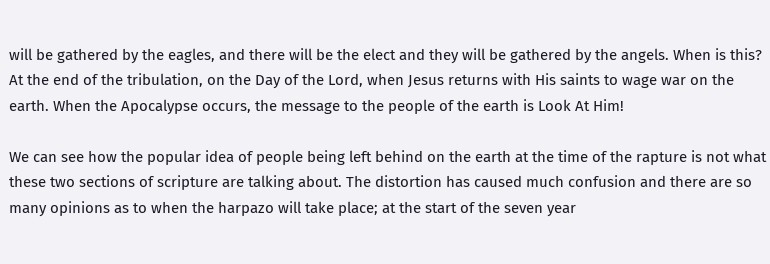will be gathered by the eagles, and there will be the elect and they will be gathered by the angels. When is this? At the end of the tribulation, on the Day of the Lord, when Jesus returns with His saints to wage war on the earth. When the Apocalypse occurs, the message to the people of the earth is Look At Him!

We can see how the popular idea of people being left behind on the earth at the time of the rapture is not what these two sections of scripture are talking about. The distortion has caused much confusion and there are so many opinions as to when the harpazo will take place; at the start of the seven year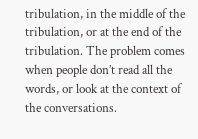tribulation, in the middle of the tribulation, or at the end of the tribulation. The problem comes when people don’t read all the words, or look at the context of the conversations.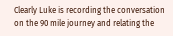Clearly Luke is recording the conversation on the 90 mile journey and relating the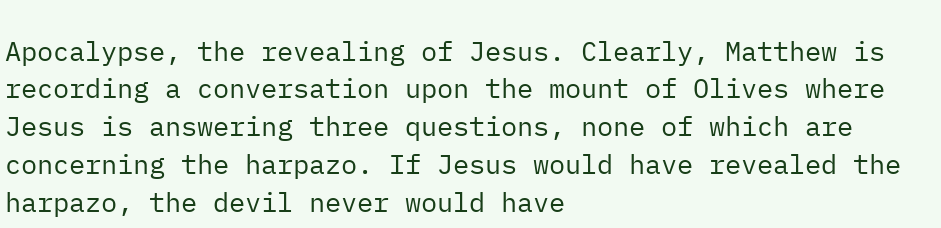Apocalypse, the revealing of Jesus. Clearly, Matthew is recording a conversation upon the mount of Olives where Jesus is answering three questions, none of which are concerning the harpazo. If Jesus would have revealed the harpazo, the devil never would have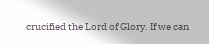crucified the Lord of Glory. If we can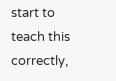start to teach this correctly,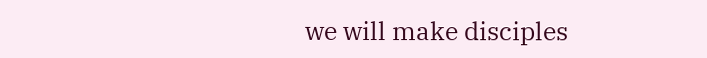we will make disciples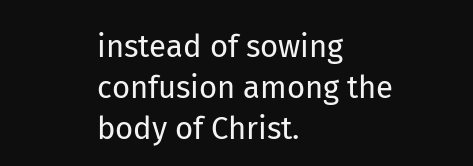instead of sowing confusion among the body of Christ.